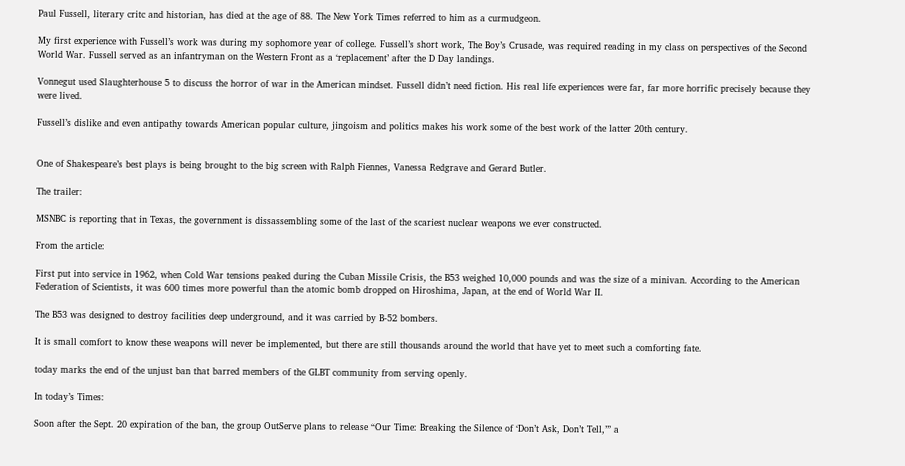Paul Fussell, literary critc and historian, has died at the age of 88. The New York Times referred to him as a curmudgeon.

My first experience with Fussell’s work was during my sophomore year of college. Fussell’s short work, The Boy’s Crusade, was required reading in my class on perspectives of the Second World War. Fussell served as an infantryman on the Western Front as a ‘replacement’ after the D Day landings.

Vonnegut used Slaughterhouse 5 to discuss the horror of war in the American mindset. Fussell didn’t need fiction. His real life experiences were far, far more horrific precisely because they were lived.

Fussell’s dislike and even antipathy towards American popular culture, jingoism and politics makes his work some of the best work of the latter 20th century.


One of Shakespeare’s best plays is being brought to the big screen with Ralph Fiennes, Vanessa Redgrave and Gerard Butler.

The trailer:

MSNBC is reporting that in Texas, the government is dissassembling some of the last of the scariest nuclear weapons we ever constructed.

From the article:

First put into service in 1962, when Cold War tensions peaked during the Cuban Missile Crisis, the B53 weighed 10,000 pounds and was the size of a minivan. According to the American Federation of Scientists, it was 600 times more powerful than the atomic bomb dropped on Hiroshima, Japan, at the end of World War II.

The B53 was designed to destroy facilities deep underground, and it was carried by B-52 bombers.

It is small comfort to know these weapons will never be implemented, but there are still thousands around the world that have yet to meet such a comforting fate.

today marks the end of the unjust ban that barred members of the GLBT community from serving openly.

In today’s Times:

Soon after the Sept. 20 expiration of the ban, the group OutServe plans to release “Our Time: Breaking the Silence of ‘Don’t Ask, Don’t Tell,’” a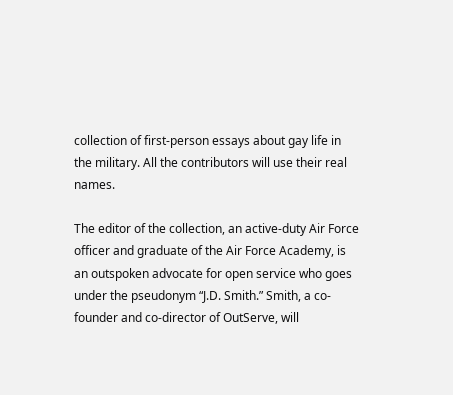collection of first-person essays about gay life in the military. All the contributors will use their real names.

The editor of the collection, an active-duty Air Force officer and graduate of the Air Force Academy, is an outspoken advocate for open service who goes under the pseudonym “J.D. Smith.” Smith, a co-founder and co-director of OutServe, will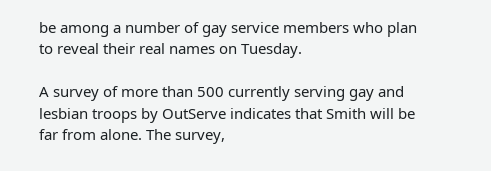be among a number of gay service members who plan to reveal their real names on Tuesday.

A survey of more than 500 currently serving gay and lesbian troops by OutServe indicates that Smith will be far from alone. The survey,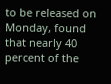to be released on Monday, found that nearly 40 percent of the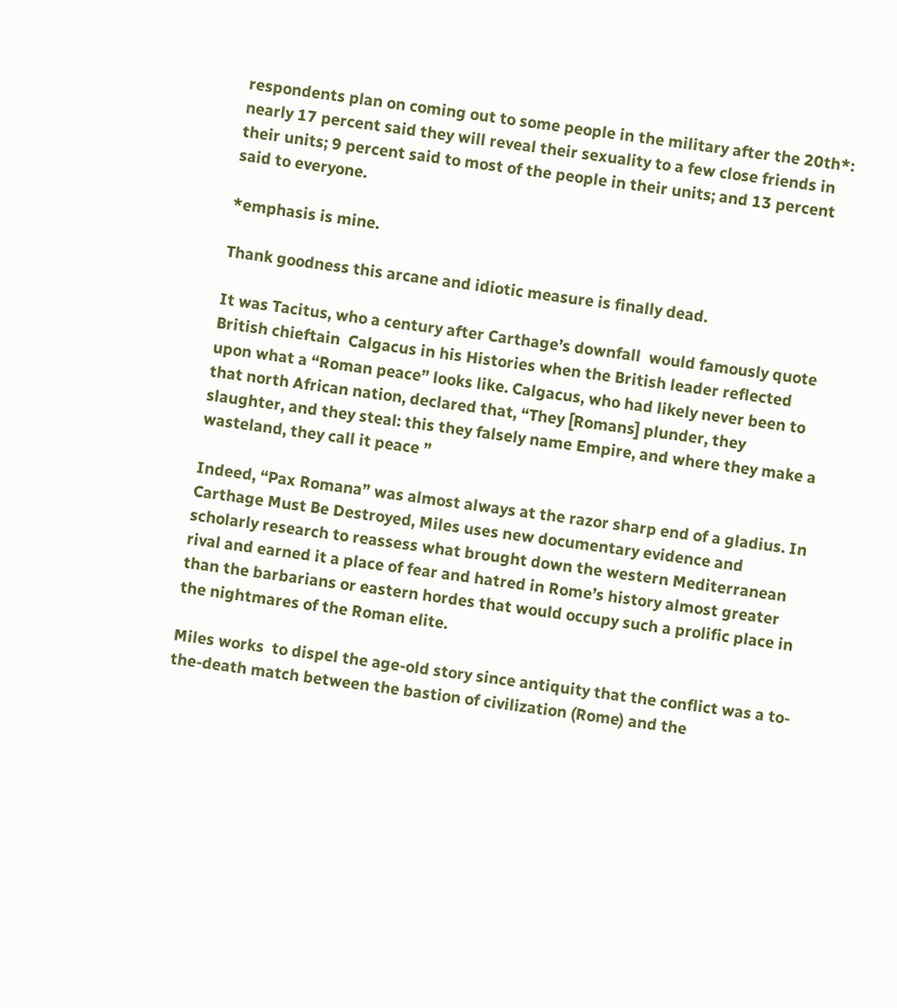respondents plan on coming out to some people in the military after the 20th*: nearly 17 percent said they will reveal their sexuality to a few close friends in their units; 9 percent said to most of the people in their units; and 13 percent said to everyone.

*emphasis is mine.

Thank goodness this arcane and idiotic measure is finally dead.

It was Tacitus, who a century after Carthage’s downfall  would famously quote British chieftain  Calgacus in his Histories when the British leader reflected upon what a “Roman peace” looks like. Calgacus, who had likely never been to that north African nation, declared that, “They [Romans] plunder, they slaughter, and they steal: this they falsely name Empire, and where they make a wasteland, they call it peace ”

Indeed, “Pax Romana” was almost always at the razor sharp end of a gladius. In Carthage Must Be Destroyed, Miles uses new documentary evidence and scholarly research to reassess what brought down the western Mediterranean rival and earned it a place of fear and hatred in Rome’s history almost greater than the barbarians or eastern hordes that would occupy such a prolific place in the nightmares of the Roman elite.

Miles works  to dispel the age-old story since antiquity that the conflict was a to-the-death match between the bastion of civilization (Rome) and the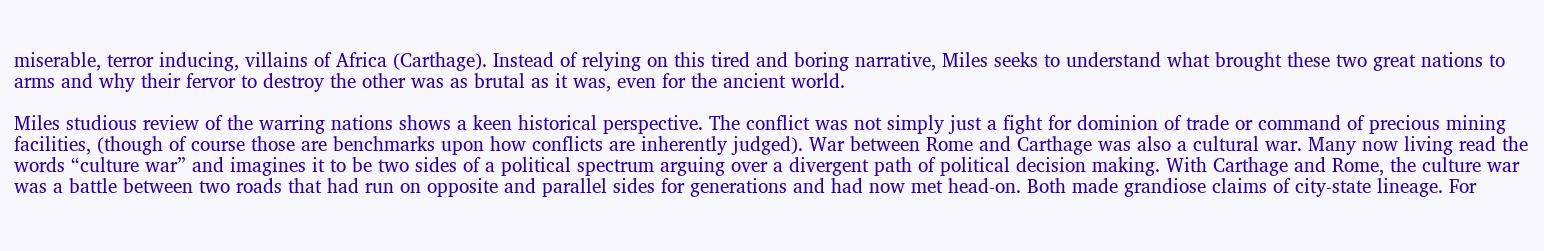miserable, terror inducing, villains of Africa (Carthage). Instead of relying on this tired and boring narrative, Miles seeks to understand what brought these two great nations to arms and why their fervor to destroy the other was as brutal as it was, even for the ancient world.

Miles studious review of the warring nations shows a keen historical perspective. The conflict was not simply just a fight for dominion of trade or command of precious mining facilities, (though of course those are benchmarks upon how conflicts are inherently judged). War between Rome and Carthage was also a cultural war. Many now living read the words “culture war” and imagines it to be two sides of a political spectrum arguing over a divergent path of political decision making. With Carthage and Rome, the culture war was a battle between two roads that had run on opposite and parallel sides for generations and had now met head-on. Both made grandiose claims of city-state lineage. For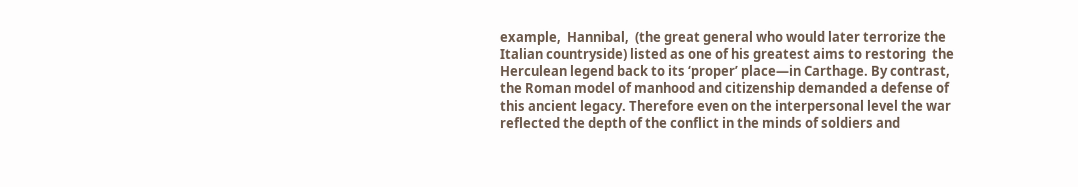example,  Hannibal,  (the great general who would later terrorize the Italian countryside) listed as one of his greatest aims to restoring  the Herculean legend back to its ‘proper’ place—in Carthage. By contrast, the Roman model of manhood and citizenship demanded a defense of this ancient legacy. Therefore even on the interpersonal level the war reflected the depth of the conflict in the minds of soldiers and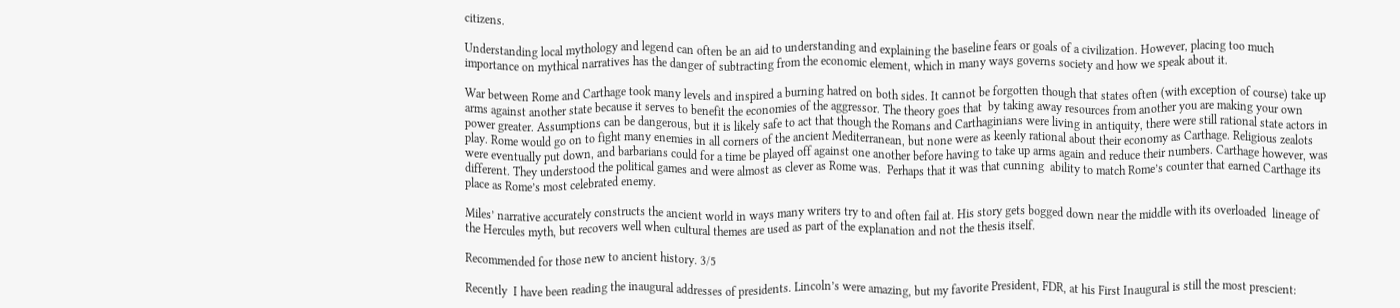citizens.

Understanding local mythology and legend can often be an aid to understanding and explaining the baseline fears or goals of a civilization. However, placing too much importance on mythical narratives has the danger of subtracting from the economic element, which in many ways governs society and how we speak about it.

War between Rome and Carthage took many levels and inspired a burning hatred on both sides. It cannot be forgotten though that states often (with exception of course) take up arms against another state because it serves to benefit the economies of the aggressor. The theory goes that  by taking away resources from another you are making your own power greater. Assumptions can be dangerous, but it is likely safe to act that though the Romans and Carthaginians were living in antiquity, there were still rational state actors in play. Rome would go on to fight many enemies in all corners of the ancient Mediterranean, but none were as keenly rational about their economy as Carthage. Religious zealots were eventually put down, and barbarians could for a time be played off against one another before having to take up arms again and reduce their numbers. Carthage however, was different. They understood the political games and were almost as clever as Rome was.  Perhaps that it was that cunning  ability to match Rome’s counter that earned Carthage its place as Rome’s most celebrated enemy.

Miles’ narrative accurately constructs the ancient world in ways many writers try to and often fail at. His story gets bogged down near the middle with its overloaded  lineage of the Hercules myth, but recovers well when cultural themes are used as part of the explanation and not the thesis itself.

Recommended for those new to ancient history. 3/5

Recently  I have been reading the inaugural addresses of presidents. Lincoln’s were amazing, but my favorite President, FDR, at his First Inaugural is still the most prescient: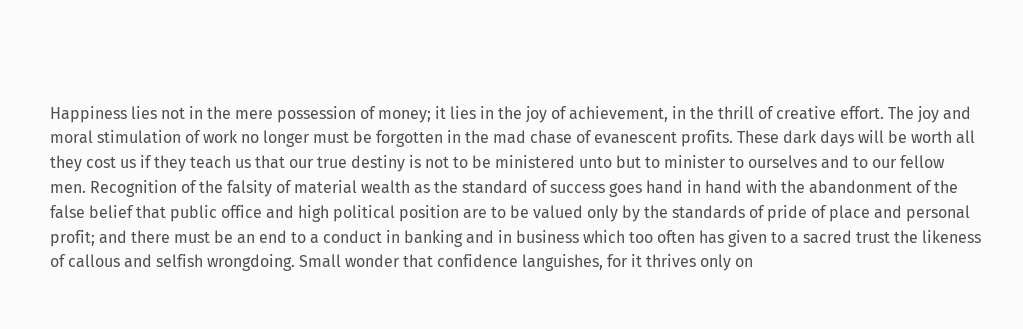Happiness lies not in the mere possession of money; it lies in the joy of achievement, in the thrill of creative effort. The joy and moral stimulation of work no longer must be forgotten in the mad chase of evanescent profits. These dark days will be worth all they cost us if they teach us that our true destiny is not to be ministered unto but to minister to ourselves and to our fellow men. Recognition of the falsity of material wealth as the standard of success goes hand in hand with the abandonment of the false belief that public office and high political position are to be valued only by the standards of pride of place and personal profit; and there must be an end to a conduct in banking and in business which too often has given to a sacred trust the likeness of callous and selfish wrongdoing. Small wonder that confidence languishes, for it thrives only on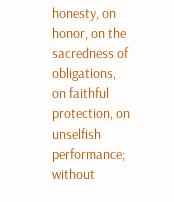honesty, on honor, on the sacredness of obligations, on faithful protection, on unselfish performance; without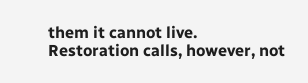them it cannot live.
Restoration calls, however, not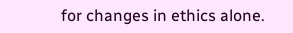for changes in ethics alone.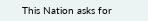This Nation asks for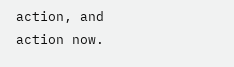action, and action now.